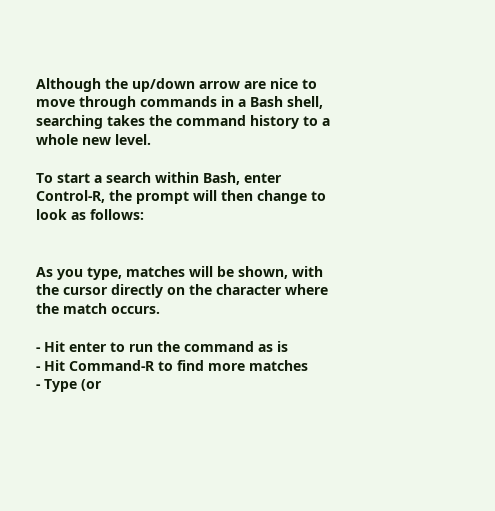Although the up/down arrow are nice to move through commands in a Bash shell, searching takes the command history to a whole new level.

To start a search within Bash, enter Control-R, the prompt will then change to look as follows:


As you type, matches will be shown, with the cursor directly on the character where the match occurs.

- Hit enter to run the command as is
- Hit Command-R to find more matches
- Type (or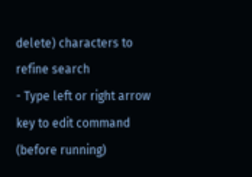delete) characters to refine search
- Type left or right arrow key to edit command (before running)